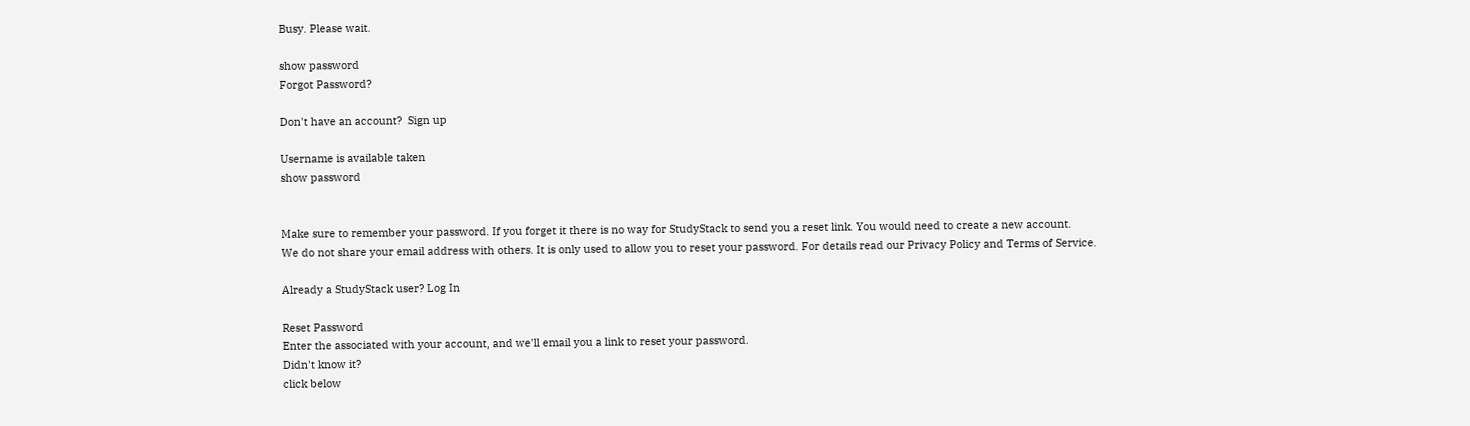Busy. Please wait.

show password
Forgot Password?

Don't have an account?  Sign up

Username is available taken
show password


Make sure to remember your password. If you forget it there is no way for StudyStack to send you a reset link. You would need to create a new account.
We do not share your email address with others. It is only used to allow you to reset your password. For details read our Privacy Policy and Terms of Service.

Already a StudyStack user? Log In

Reset Password
Enter the associated with your account, and we'll email you a link to reset your password.
Didn't know it?
click below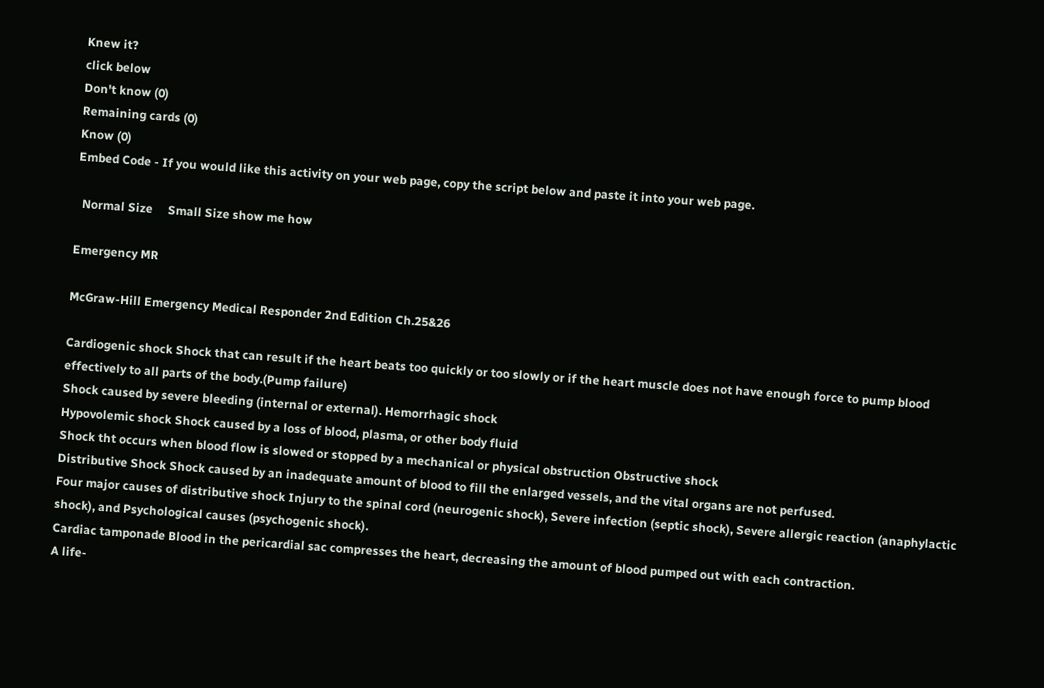Knew it?
click below
Don't know (0)
Remaining cards (0)
Know (0)
Embed Code - If you would like this activity on your web page, copy the script below and paste it into your web page.

  Normal Size     Small Size show me how

Emergency MR

McGraw-Hill Emergency Medical Responder 2nd Edition Ch.25&26

Cardiogenic shock Shock that can result if the heart beats too quickly or too slowly or if the heart muscle does not have enough force to pump blood effectively to all parts of the body.(Pump failure)
Shock caused by severe bleeding (internal or external). Hemorrhagic shock
Hypovolemic shock Shock caused by a loss of blood, plasma, or other body fluid
Shock tht occurs when blood flow is slowed or stopped by a mechanical or physical obstruction Obstructive shock
Distributive Shock Shock caused by an inadequate amount of blood to fill the enlarged vessels, and the vital organs are not perfused.
Four major causes of distributive shock Injury to the spinal cord (neurogenic shock), Severe infection (septic shock), Severe allergic reaction (anaphylactic shock), and Psychological causes (psychogenic shock).
Cardiac tamponade Blood in the pericardial sac compresses the heart, decreasing the amount of blood pumped out with each contraction.
A life-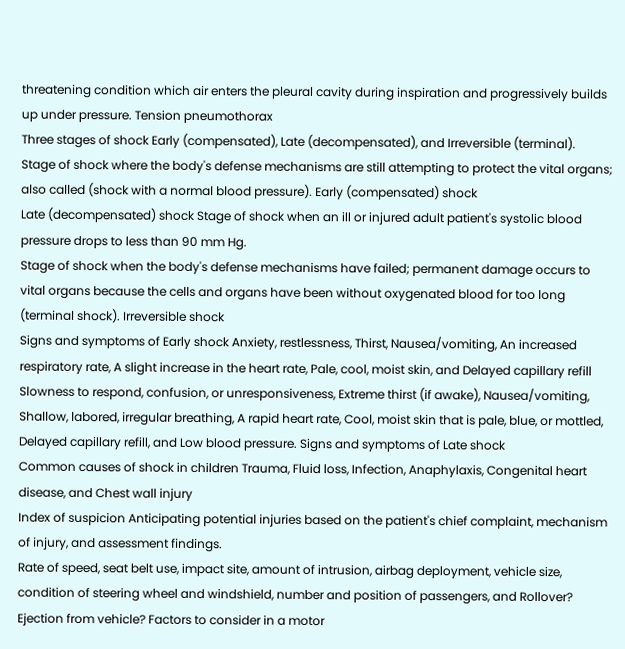threatening condition which air enters the pleural cavity during inspiration and progressively builds up under pressure. Tension pneumothorax
Three stages of shock Early (compensated), Late (decompensated), and Irreversible (terminal).
Stage of shock where the body's defense mechanisms are still attempting to protect the vital organs; also called (shock with a normal blood pressure). Early (compensated) shock
Late (decompensated) shock Stage of shock when an ill or injured adult patient's systolic blood pressure drops to less than 90 mm Hg.
Stage of shock when the body's defense mechanisms have failed; permanent damage occurs to vital organs because the cells and organs have been without oxygenated blood for too long (terminal shock). Irreversible shock
Signs and symptoms of Early shock Anxiety, restlessness, Thirst, Nausea/vomiting, An increased respiratory rate, A slight increase in the heart rate, Pale, cool, moist skin, and Delayed capillary refill
Slowness to respond, confusion, or unresponsiveness, Extreme thirst (if awake), Nausea/vomiting, Shallow, labored, irregular breathing, A rapid heart rate, Cool, moist skin that is pale, blue, or mottled, Delayed capillary refill, and Low blood pressure. Signs and symptoms of Late shock
Common causes of shock in children Trauma, Fluid loss, Infection, Anaphylaxis, Congenital heart disease, and Chest wall injury
Index of suspicion Anticipating potential injuries based on the patient's chief complaint, mechanism of injury, and assessment findings.
Rate of speed, seat belt use, impact site, amount of intrusion, airbag deployment, vehicle size, condition of steering wheel and windshield, number and position of passengers, and Rollover? Ejection from vehicle? Factors to consider in a motor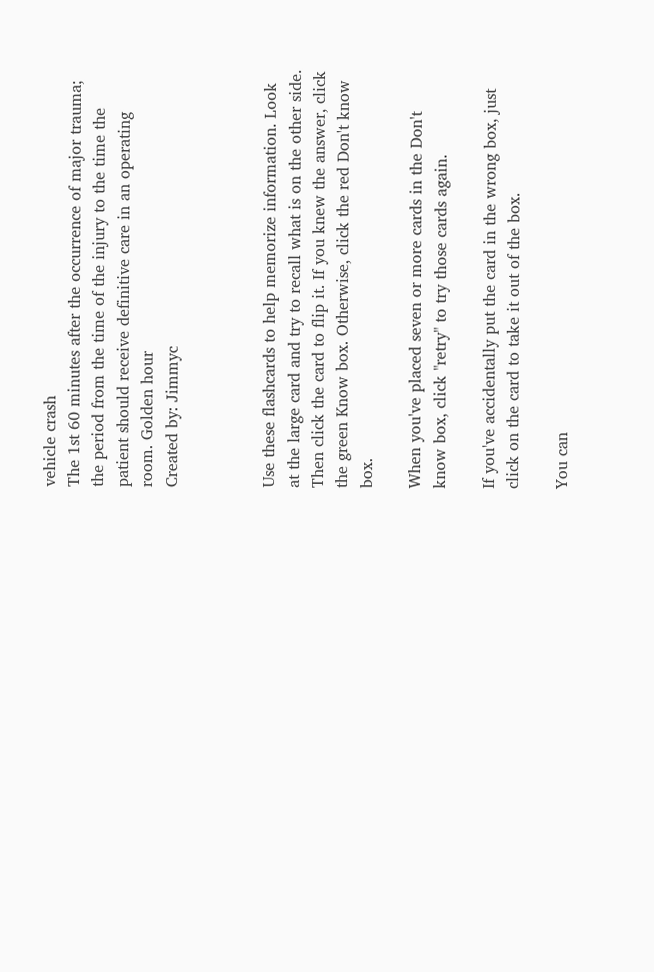vehicle crash
The 1st 60 minutes after the occurrence of major trauma; the period from the time of the injury to the time the patient should receive definitive care in an operating room. Golden hour
Created by: Jimmyc



Use these flashcards to help memorize information. Look at the large card and try to recall what is on the other side. Then click the card to flip it. If you knew the answer, click the green Know box. Otherwise, click the red Don't know box.

When you've placed seven or more cards in the Don't know box, click "retry" to try those cards again.

If you've accidentally put the card in the wrong box, just click on the card to take it out of the box.

You can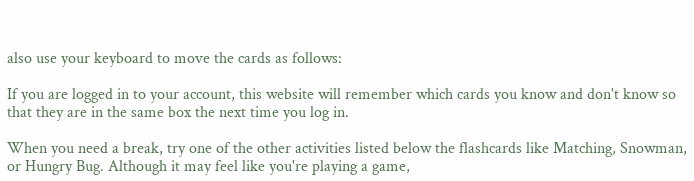also use your keyboard to move the cards as follows:

If you are logged in to your account, this website will remember which cards you know and don't know so that they are in the same box the next time you log in.

When you need a break, try one of the other activities listed below the flashcards like Matching, Snowman, or Hungry Bug. Although it may feel like you're playing a game,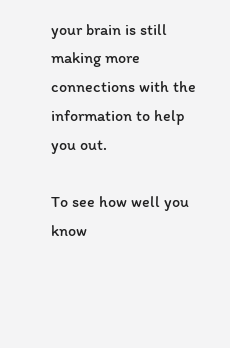your brain is still making more connections with the information to help you out.

To see how well you know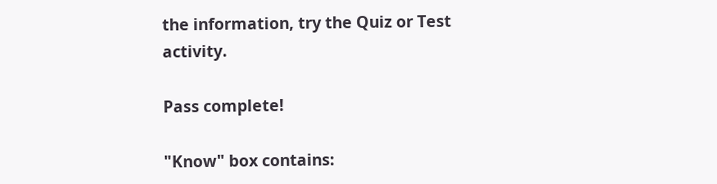the information, try the Quiz or Test activity.

Pass complete!

"Know" box contains: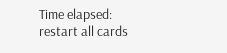Time elapsed:
restart all cards